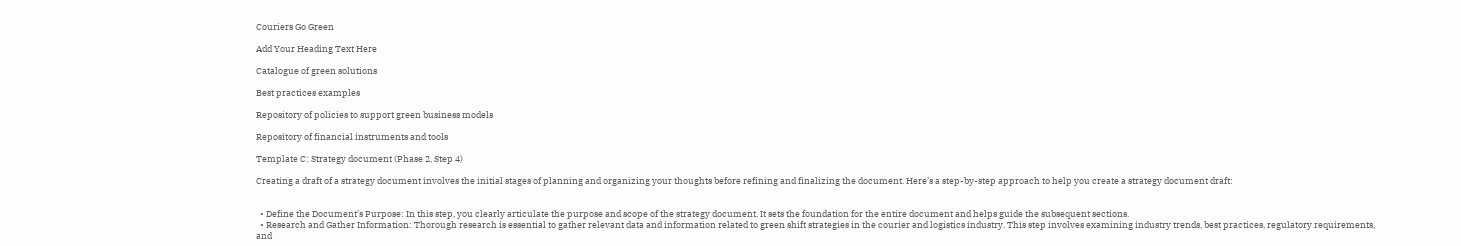Couriers Go Green

Add Your Heading Text Here

Catalogue of green solutions

Best practices examples

Repository of policies to support green business models

Repository of financial instruments and tools

Template C: Strategy document (Phase 2, Step 4)

Creating a draft of a strategy document involves the initial stages of planning and organizing your thoughts before refining and finalizing the document. Here’s a step-by-step approach to help you create a strategy document draft:


  • Define the Document’s Purpose: In this step, you clearly articulate the purpose and scope of the strategy document. It sets the foundation for the entire document and helps guide the subsequent sections.
  • Research and Gather Information: Thorough research is essential to gather relevant data and information related to green shift strategies in the courier and logistics industry. This step involves examining industry trends, best practices, regulatory requirements, and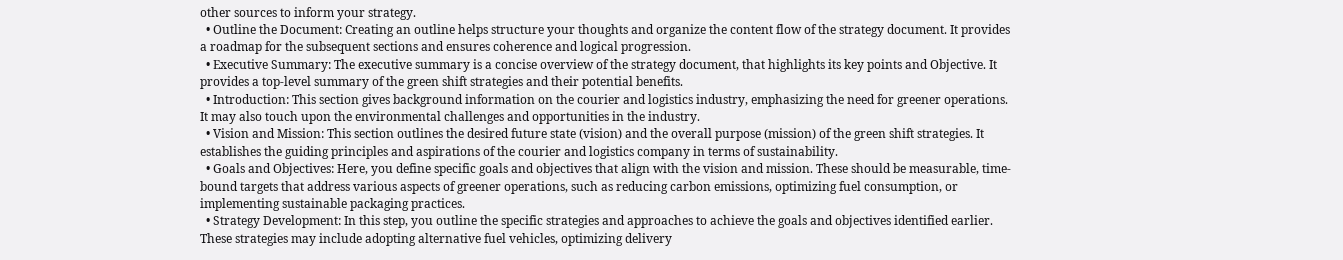other sources to inform your strategy.
  • Outline the Document: Creating an outline helps structure your thoughts and organize the content flow of the strategy document. It provides a roadmap for the subsequent sections and ensures coherence and logical progression.
  • Executive Summary: The executive summary is a concise overview of the strategy document, that highlights its key points and Objective. It provides a top-level summary of the green shift strategies and their potential benefits.
  • Introduction: This section gives background information on the courier and logistics industry, emphasizing the need for greener operations. It may also touch upon the environmental challenges and opportunities in the industry.
  • Vision and Mission: This section outlines the desired future state (vision) and the overall purpose (mission) of the green shift strategies. It establishes the guiding principles and aspirations of the courier and logistics company in terms of sustainability.
  • Goals and Objectives: Here, you define specific goals and objectives that align with the vision and mission. These should be measurable, time-bound targets that address various aspects of greener operations, such as reducing carbon emissions, optimizing fuel consumption, or implementing sustainable packaging practices.
  • Strategy Development: In this step, you outline the specific strategies and approaches to achieve the goals and objectives identified earlier. These strategies may include adopting alternative fuel vehicles, optimizing delivery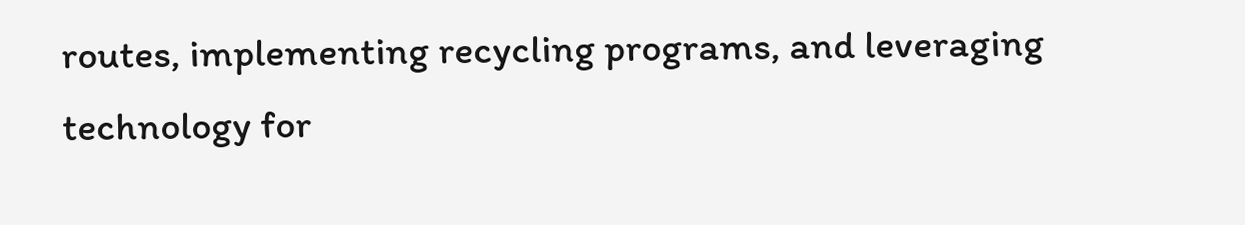routes, implementing recycling programs, and leveraging technology for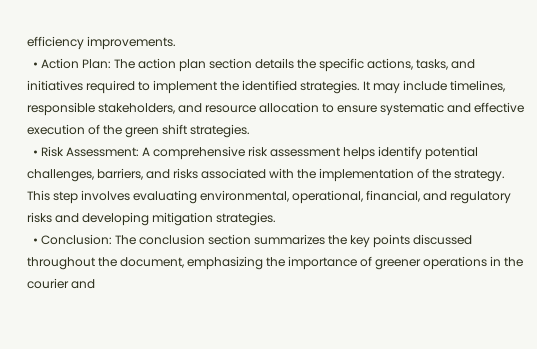efficiency improvements.
  • Action Plan: The action plan section details the specific actions, tasks, and initiatives required to implement the identified strategies. It may include timelines, responsible stakeholders, and resource allocation to ensure systematic and effective execution of the green shift strategies.
  • Risk Assessment: A comprehensive risk assessment helps identify potential challenges, barriers, and risks associated with the implementation of the strategy. This step involves evaluating environmental, operational, financial, and regulatory risks and developing mitigation strategies.
  • Conclusion: The conclusion section summarizes the key points discussed throughout the document, emphasizing the importance of greener operations in the courier and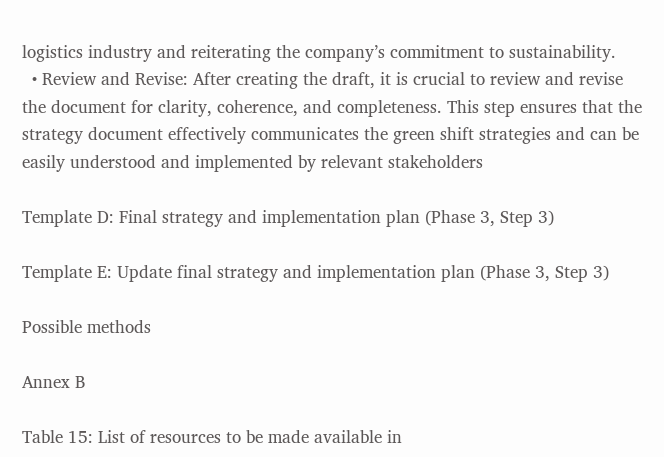logistics industry and reiterating the company’s commitment to sustainability.
  • Review and Revise: After creating the draft, it is crucial to review and revise the document for clarity, coherence, and completeness. This step ensures that the strategy document effectively communicates the green shift strategies and can be easily understood and implemented by relevant stakeholders

Template D: Final strategy and implementation plan (Phase 3, Step 3)

Template E: Update final strategy and implementation plan (Phase 3, Step 3)

Possible methods

Annex B

Table 15: List of resources to be made available in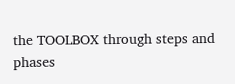the TOOLBOX through steps and phases